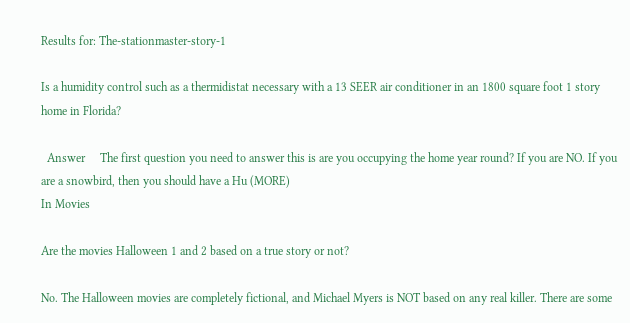Results for: The-stationmaster-story-1

Is a humidity control such as a thermidistat necessary with a 13 SEER air conditioner in an 1800 square foot 1 story home in Florida?

  Answer     The first question you need to answer this is are you occupying the home year round? If you are NO. If you are a snowbird, then you should have a Hu (MORE)
In Movies

Are the movies Halloween 1 and 2 based on a true story or not?

No. The Halloween movies are completely fictional, and Michael Myers is NOT based on any real killer. There are some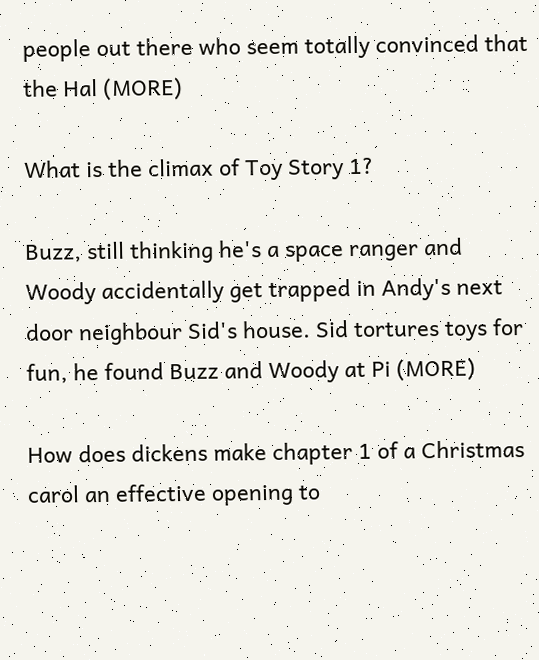people out there who seem totally convinced that the Hal (MORE)

What is the climax of Toy Story 1?

Buzz, still thinking he's a space ranger and Woody accidentally get trapped in Andy's next door neighbour Sid's house. Sid tortures toys for fun, he found Buzz and Woody at Pi (MORE)

How does dickens make chapter 1 of a Christmas carol an effective opening to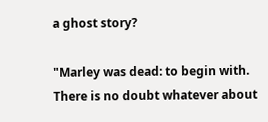a ghost story?

"Marley was dead: to begin with. There is no doubt whatever about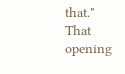that."   That opening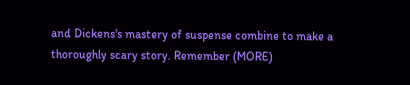and Dickens's mastery of suspense combine to make a thoroughly scary story. Remember (MORE)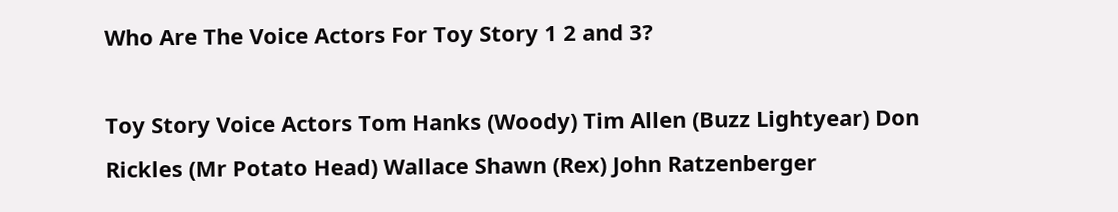Who Are The Voice Actors For Toy Story 1 2 and 3?

Toy Story Voice Actors Tom Hanks (Woody) Tim Allen (Buzz Lightyear) Don Rickles (Mr Potato Head) Wallace Shawn (Rex) John Ratzenberger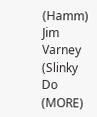(Hamm) Jim Varney (Slinky Do (MORE)